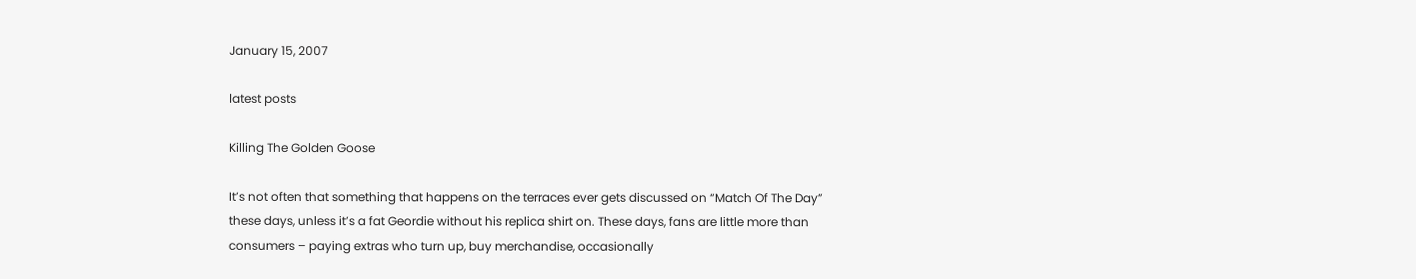January 15, 2007

latest posts

Killing The Golden Goose

It’s not often that something that happens on the terraces ever gets discussed on “Match Of The Day” these days, unless it’s a fat Geordie without his replica shirt on. These days, fans are little more than consumers – paying extras who turn up, buy merchandise, occasionally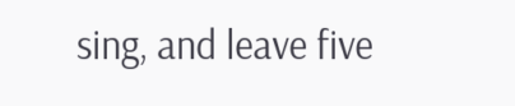sing, and leave five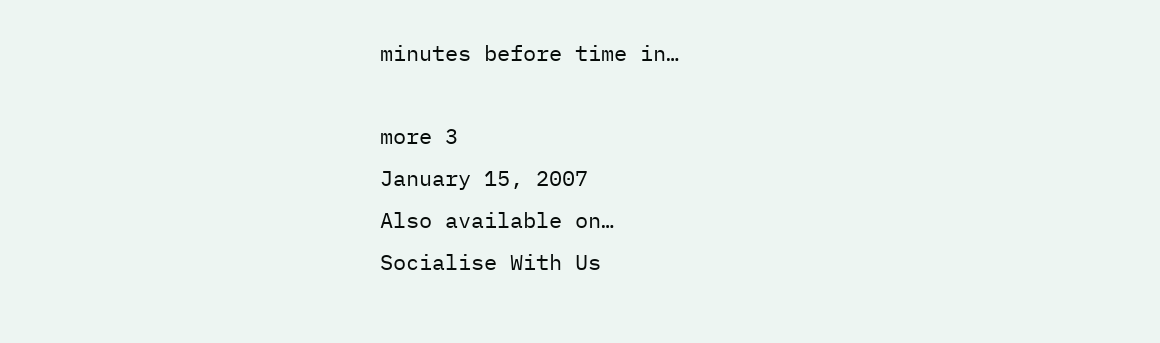minutes before time in…

more 3
January 15, 2007
Also available on…
Socialise With Us